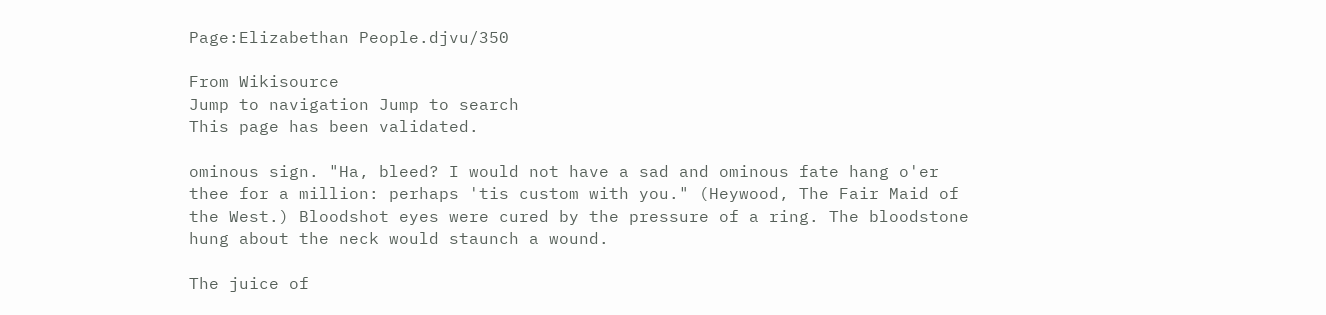Page:Elizabethan People.djvu/350

From Wikisource
Jump to navigation Jump to search
This page has been validated.

ominous sign. "Ha, bleed? I would not have a sad and ominous fate hang o'er thee for a million: perhaps 'tis custom with you." (Heywood, The Fair Maid of the West.) Bloodshot eyes were cured by the pressure of a ring. The bloodstone hung about the neck would staunch a wound.

The juice of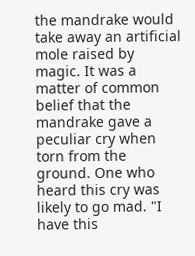the mandrake would take away an artificial mole raised by magic. It was a matter of common belief that the mandrake gave a peculiar cry when torn from the ground. One who heard this cry was likely to go mad. "I have this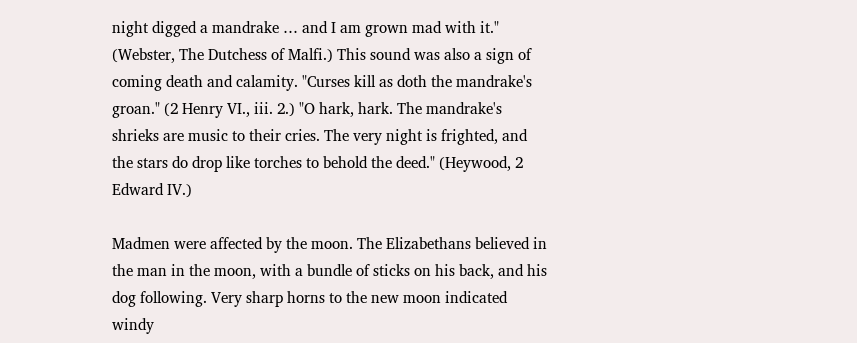night digged a mandrake … and I am grown mad with it." (Webster, The Dutchess of Malfi.) This sound was also a sign of coming death and calamity. "Curses kill as doth the mandrake's groan." (2 Henry VI., iii. 2.) "O hark, hark. The mandrake's shrieks are music to their cries. The very night is frighted, and the stars do drop like torches to behold the deed." (Heywood, 2 Edward IV.)

Madmen were affected by the moon. The Elizabethans believed in the man in the moon, with a bundle of sticks on his back, and his dog following. Very sharp horns to the new moon indicated windy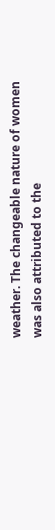weather. The changeable nature of women was also attributed to the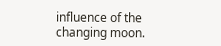influence of the changing moon.